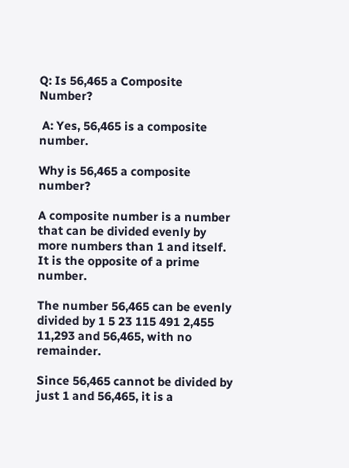Q: Is 56,465 a Composite Number?

 A: Yes, 56,465 is a composite number.

Why is 56,465 a composite number?

A composite number is a number that can be divided evenly by more numbers than 1 and itself. It is the opposite of a prime number.

The number 56,465 can be evenly divided by 1 5 23 115 491 2,455 11,293 and 56,465, with no remainder.

Since 56,465 cannot be divided by just 1 and 56,465, it is a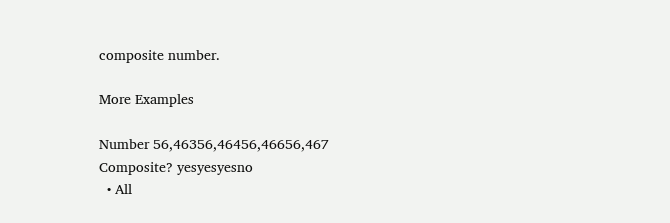composite number.

More Examples

Number 56,46356,46456,46656,467
Composite? yesyesyesno
  • All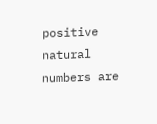positive natural numbers are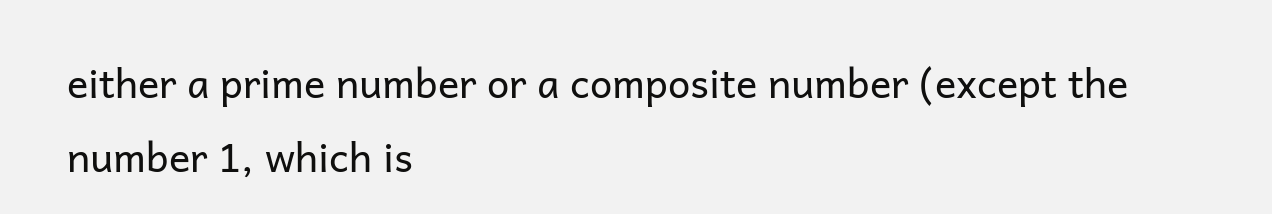either a prime number or a composite number (except the number 1, which is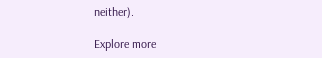neither).

Explore more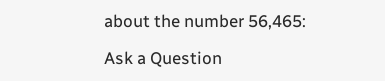about the number 56,465:

Ask a Question